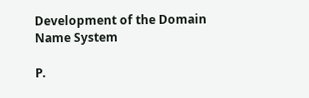Development of the Domain Name System

P.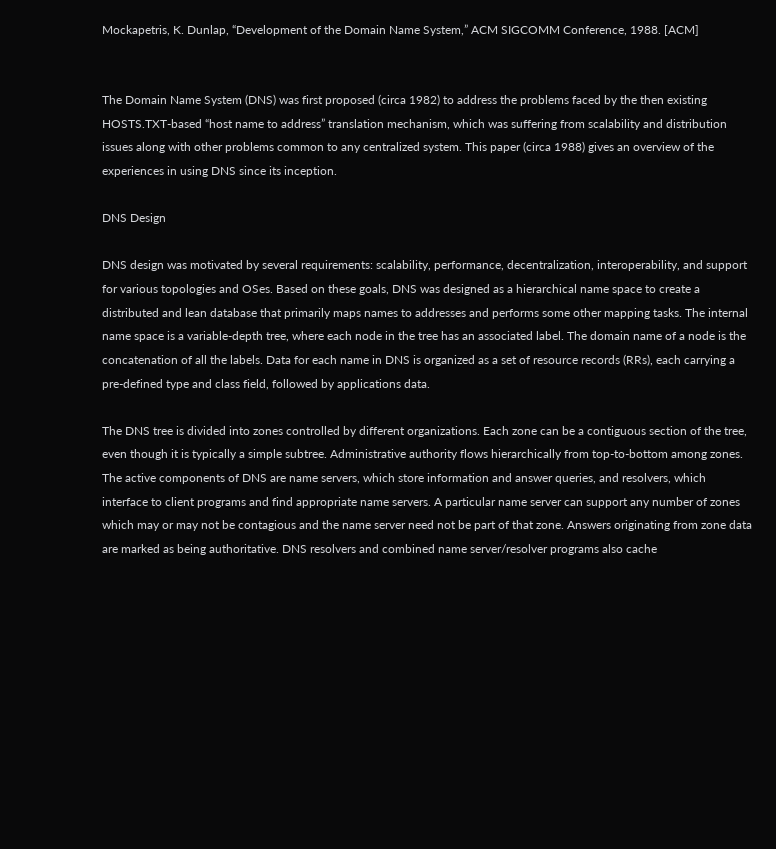Mockapetris, K. Dunlap, “Development of the Domain Name System,” ACM SIGCOMM Conference, 1988. [ACM]


The Domain Name System (DNS) was first proposed (circa 1982) to address the problems faced by the then existing HOSTS.TXT-based “host name to address” translation mechanism, which was suffering from scalability and distribution issues along with other problems common to any centralized system. This paper (circa 1988) gives an overview of the experiences in using DNS since its inception.

DNS Design

DNS design was motivated by several requirements: scalability, performance, decentralization, interoperability, and support for various topologies and OSes. Based on these goals, DNS was designed as a hierarchical name space to create a distributed and lean database that primarily maps names to addresses and performs some other mapping tasks. The internal name space is a variable-depth tree, where each node in the tree has an associated label. The domain name of a node is the concatenation of all the labels. Data for each name in DNS is organized as a set of resource records (RRs), each carrying a pre-defined type and class field, followed by applications data.

The DNS tree is divided into zones controlled by different organizations. Each zone can be a contiguous section of the tree, even though it is typically a simple subtree. Administrative authority flows hierarchically from top-to-bottom among zones. The active components of DNS are name servers, which store information and answer queries, and resolvers, which interface to client programs and find appropriate name servers. A particular name server can support any number of zones which may or may not be contagious and the name server need not be part of that zone. Answers originating from zone data are marked as being authoritative. DNS resolvers and combined name server/resolver programs also cache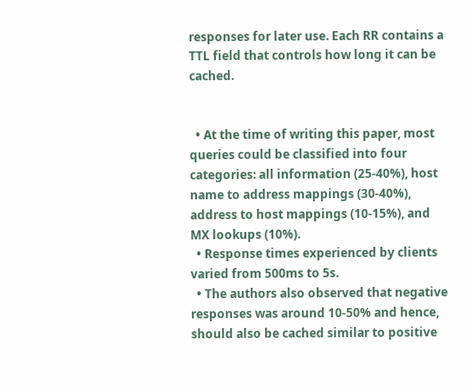responses for later use. Each RR contains a TTL field that controls how long it can be cached.


  • At the time of writing this paper, most queries could be classified into four categories: all information (25-40%), host name to address mappings (30-40%), address to host mappings (10-15%), and MX lookups (10%).
  • Response times experienced by clients varied from 500ms to 5s.
  • The authors also observed that negative responses was around 10-50% and hence, should also be cached similar to positive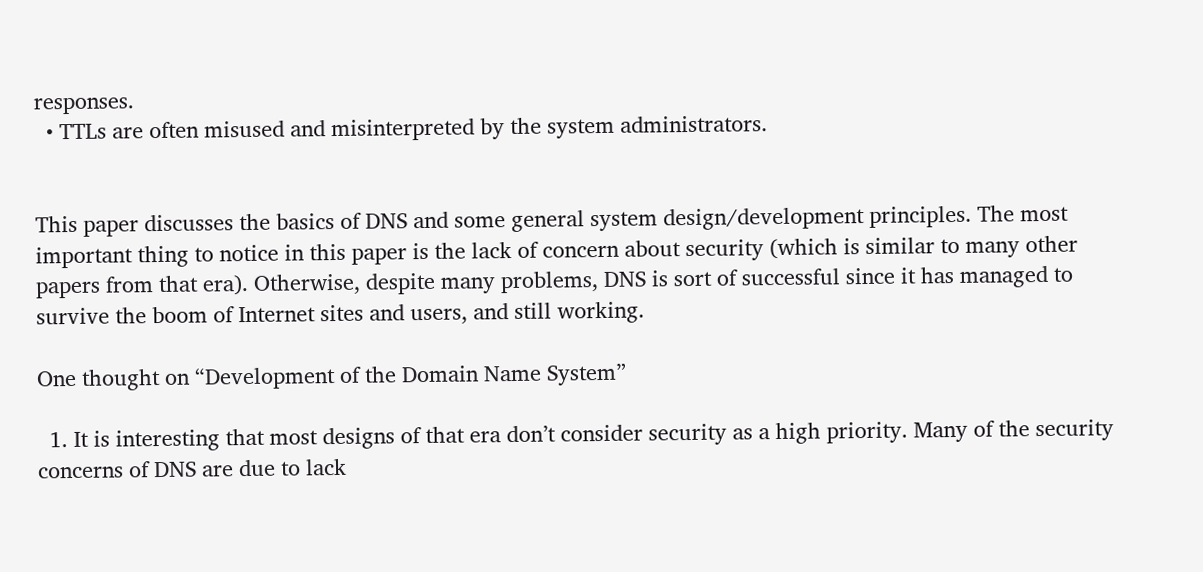responses.
  • TTLs are often misused and misinterpreted by the system administrators.


This paper discusses the basics of DNS and some general system design/development principles. The most important thing to notice in this paper is the lack of concern about security (which is similar to many other papers from that era). Otherwise, despite many problems, DNS is sort of successful since it has managed to survive the boom of Internet sites and users, and still working.

One thought on “Development of the Domain Name System”

  1. It is interesting that most designs of that era don’t consider security as a high priority. Many of the security concerns of DNS are due to lack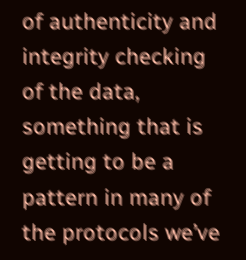of authenticity and integrity checking of the data, something that is getting to be a pattern in many of the protocols we’ve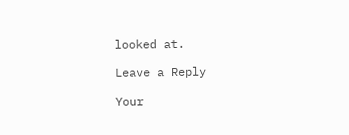looked at.

Leave a Reply

Your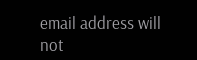email address will not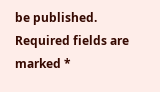be published. Required fields are marked *